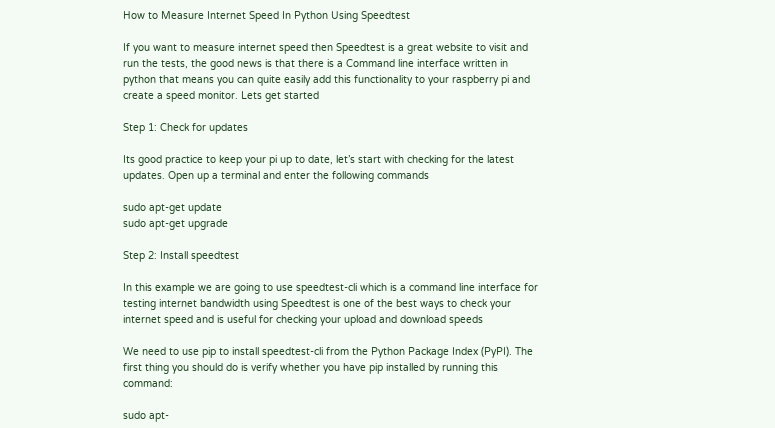How to Measure Internet Speed In Python Using Speedtest

If you want to measure internet speed then Speedtest is a great website to visit and run the tests, the good news is that there is a Command line interface written in python that means you can quite easily add this functionality to your raspberry pi and create a speed monitor. Lets get started

Step 1: Check for updates

Its good practice to keep your pi up to date, let’s start with checking for the latest updates. Open up a terminal and enter the following commands

sudo apt-get update
sudo apt-get upgrade

Step 2: Install speedtest

In this example we are going to use speedtest-cli which is a command line interface for testing internet bandwidth using Speedtest is one of the best ways to check your internet speed and is useful for checking your upload and download speeds

We need to use pip to install speedtest-cli from the Python Package Index (PyPI). The first thing you should do is verify whether you have pip installed by running this command:

sudo apt-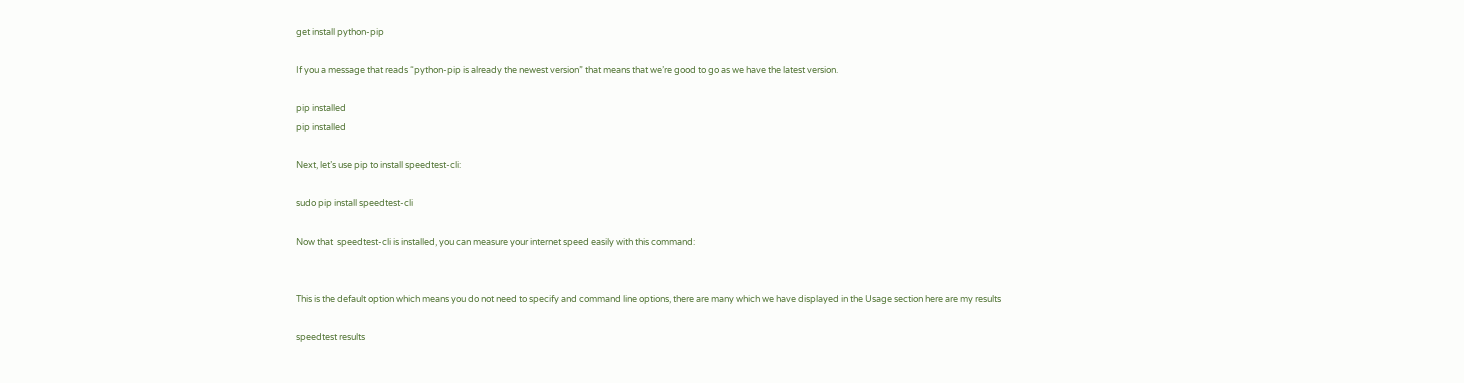get install python-pip

If you a message that reads “python-pip is already the newest version” that means that we’re good to go as we have the latest version.

pip installed
pip installed

Next, let’s use pip to install speedtest-cli:

sudo pip install speedtest-cli

Now that  speedtest-cli is installed, you can measure your internet speed easily with this command:


This is the default option which means you do not need to specify and command line options, there are many which we have displayed in the Usage section here are my results

speedtest results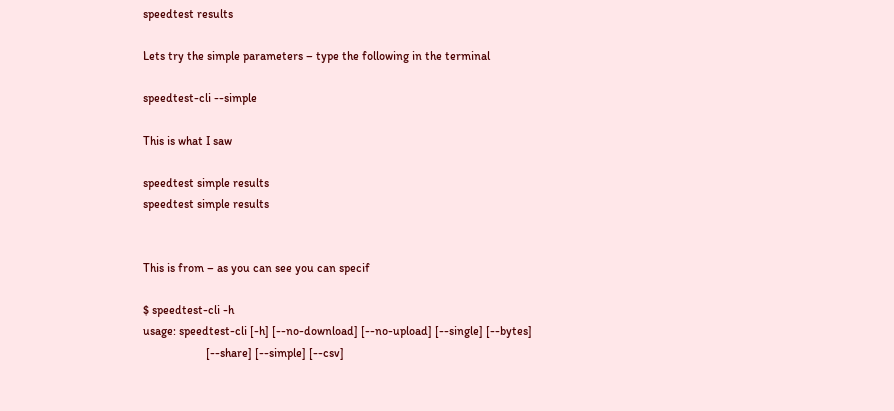speedtest results

Lets try the simple parameters – type the following in the terminal

speedtest-cli --simple

This is what I saw

speedtest simple results
speedtest simple results


This is from – as you can see you can specif

$ speedtest-cli -h
usage: speedtest-cli [-h] [--no-download] [--no-upload] [--single] [--bytes]
                     [--share] [--simple] [--csv]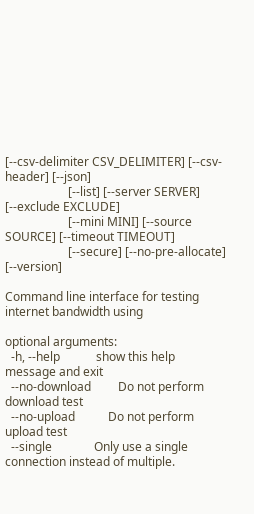[--csv-delimiter CSV_DELIMITER] [--csv-header] [--json]
                     [--list] [--server SERVER] [--exclude EXCLUDE]
                     [--mini MINI] [--source SOURCE] [--timeout TIMEOUT]
                     [--secure] [--no-pre-allocate] [--version]

Command line interface for testing internet bandwidth using

optional arguments:
  -h, --help            show this help message and exit
  --no-download         Do not perform download test
  --no-upload           Do not perform upload test
  --single              Only use a single connection instead of multiple.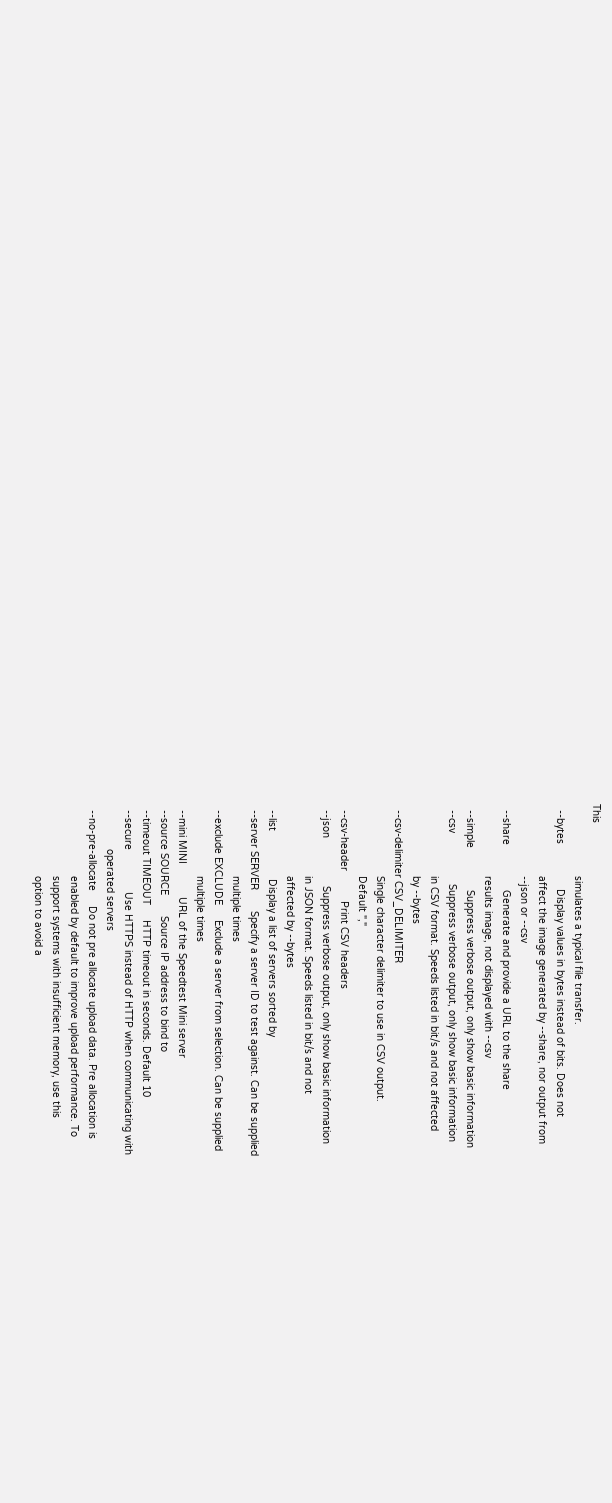This
                        simulates a typical file transfer.
  --bytes               Display values in bytes instead of bits. Does not
                        affect the image generated by --share, nor output from
                        --json or --csv
  --share               Generate and provide a URL to the share
                        results image, not displayed with --csv
  --simple              Suppress verbose output, only show basic information
  --csv                 Suppress verbose output, only show basic information
                        in CSV format. Speeds listed in bit/s and not affected
                        by --bytes
  --csv-delimiter CSV_DELIMITER
                        Single character delimiter to use in CSV output.
                        Default ","
  --csv-header          Print CSV headers
  --json                Suppress verbose output, only show basic information
                        in JSON format. Speeds listed in bit/s and not
                        affected by --bytes
  --list                Display a list of servers sorted by
  --server SERVER       Specify a server ID to test against. Can be supplied
                        multiple times
  --exclude EXCLUDE     Exclude a server from selection. Can be supplied
                        multiple times
  --mini MINI           URL of the Speedtest Mini server
  --source SOURCE       Source IP address to bind to
  --timeout TIMEOUT     HTTP timeout in seconds. Default 10
  --secure              Use HTTPS instead of HTTP when communicating with
               operated servers
  --no-pre-allocate     Do not pre allocate upload data. Pre allocation is
                        enabled by default to improve upload performance. To
                        support systems with insufficient memory, use this
                        option to avoid a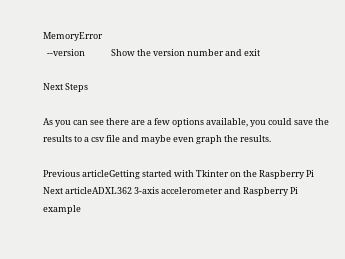MemoryError
  --version             Show the version number and exit

Next Steps

As you can see there are a few options available, you could save the results to a csv file and maybe even graph the results.

Previous articleGetting started with Tkinter on the Raspberry Pi
Next articleADXL362 3-axis accelerometer and Raspberry Pi example